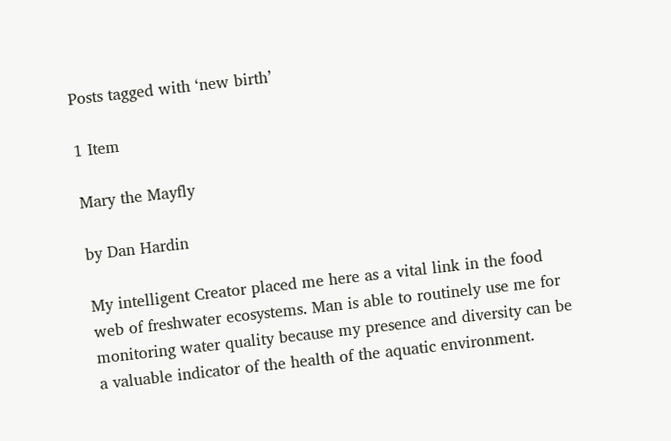Posts tagged with ‘new birth’

1 Item

Mary the Mayfly

by Dan Hardin

My intelligent Creator placed me here as a vital link in the food web of freshwater ecosystems. Man is able to routinely use me for monitoring water quality because my presence and diversity can be a valuable indicator of the health of the aquatic environment.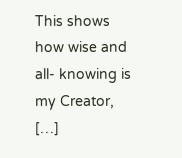This shows how wise and all- knowing is my Creator, […]